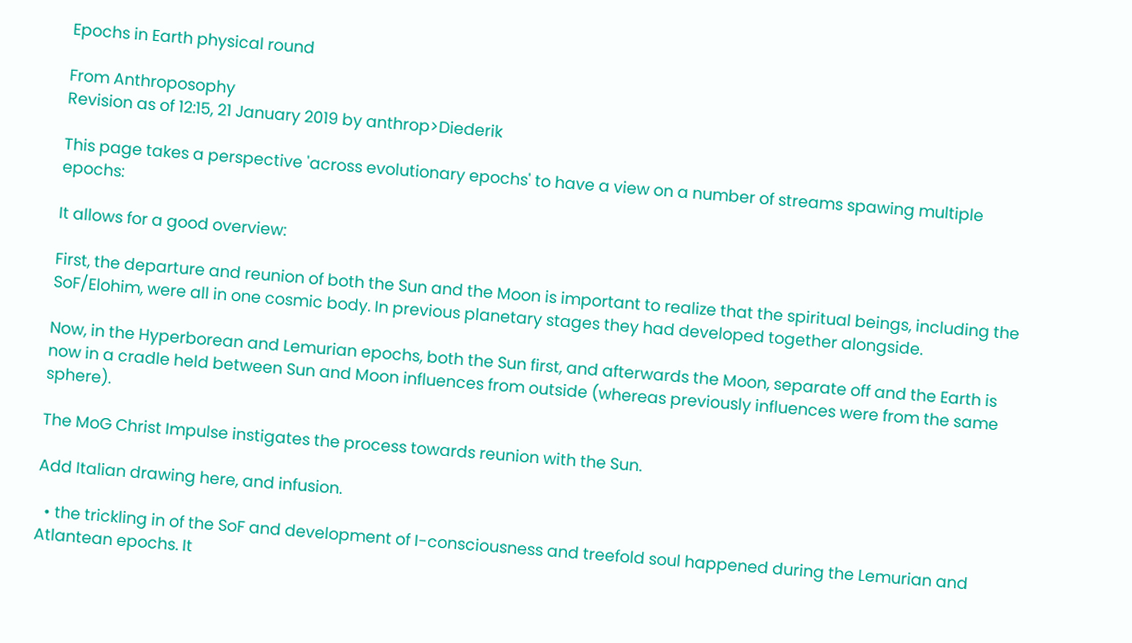Epochs in Earth physical round

From Anthroposophy
Revision as of 12:15, 21 January 2019 by anthrop>Diederik

This page takes a perspective 'across evolutionary epochs' to have a view on a number of streams spawing multiple epochs:

It allows for a good overview:

First, the departure and reunion of both the Sun and the Moon is important to realize that the spiritual beings, including the SoF/Elohim, were all in one cosmic body. In previous planetary stages they had developed together alongside.

Now, in the Hyperborean and Lemurian epochs, both the Sun first, and afterwards the Moon, separate off and the Earth is now in a cradle held between Sun and Moon influences from outside (whereas previously influences were from the same sphere).

The MoG Christ Impulse instigates the process towards reunion with the Sun.

Add Italian drawing here, and infusion.

  • the trickling in of the SoF and development of I-consciousness and treefold soul happened during the Lemurian and Atlantean epochs. It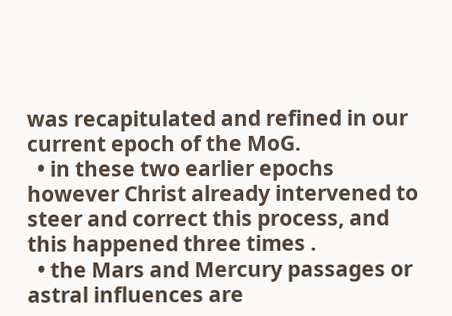was recapitulated and refined in our current epoch of the MoG.
  • in these two earlier epochs however Christ already intervened to steer and correct this process, and this happened three times .
  • the Mars and Mercury passages or astral influences are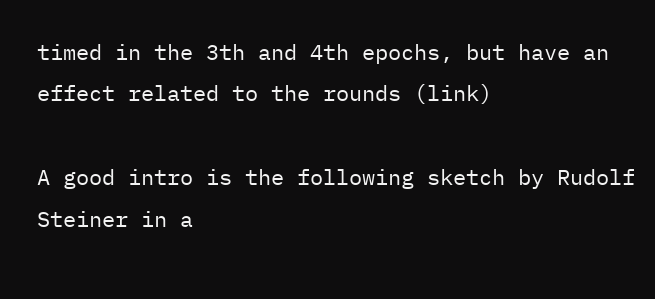timed in the 3th and 4th epochs, but have an effect related to the rounds (link)

A good intro is the following sketch by Rudolf Steiner in a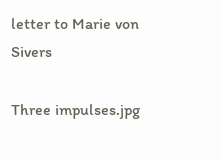letter to Marie von Sivers

Three impulses.jpg